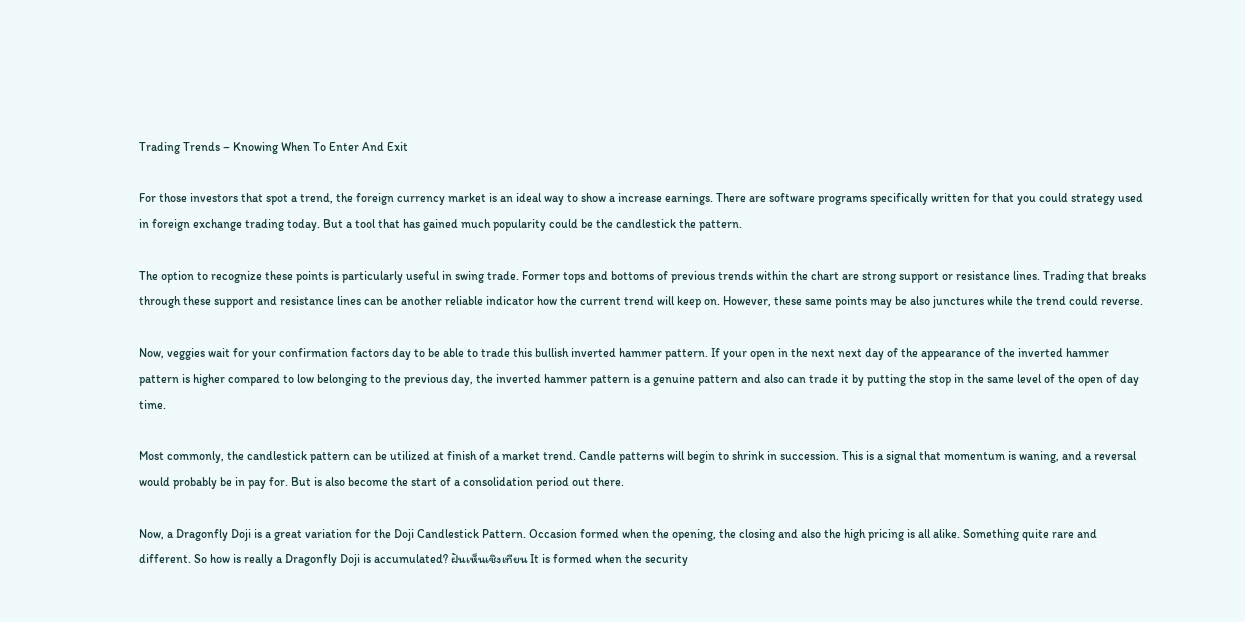Trading Trends – Knowing When To Enter And Exit

For those investors that spot a trend, the foreign currency market is an ideal way to show a increase earnings. There are software programs specifically written for that you could strategy used in foreign exchange trading today. But a tool that has gained much popularity could be the candlestick the pattern.

The option to recognize these points is particularly useful in swing trade. Former tops and bottoms of previous trends within the chart are strong support or resistance lines. Trading that breaks through these support and resistance lines can be another reliable indicator how the current trend will keep on. However, these same points may be also junctures while the trend could reverse.

Now, veggies wait for your confirmation factors day to be able to trade this bullish inverted hammer pattern. If your open in the next next day of the appearance of the inverted hammer pattern is higher compared to low belonging to the previous day, the inverted hammer pattern is a genuine pattern and also can trade it by putting the stop in the same level of the open of day time.

Most commonly, the candlestick pattern can be utilized at finish of a market trend. Candle patterns will begin to shrink in succession. This is a signal that momentum is waning, and a reversal would probably be in pay for. But is also become the start of a consolidation period out there.

Now, a Dragonfly Doji is a great variation for the Doji Candlestick Pattern. Occasion formed when the opening, the closing and also the high pricing is all alike. Something quite rare and different. So how is really a Dragonfly Doji is accumulated? ฝันเห็นเชิงเทียน It is formed when the security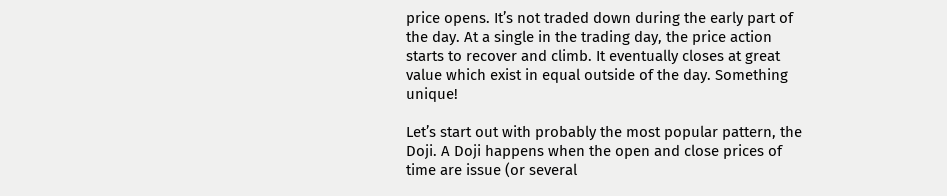price opens. It’s not traded down during the early part of the day. At a single in the trading day, the price action starts to recover and climb. It eventually closes at great value which exist in equal outside of the day. Something unique!

Let’s start out with probably the most popular pattern, the Doji. A Doji happens when the open and close prices of time are issue (or several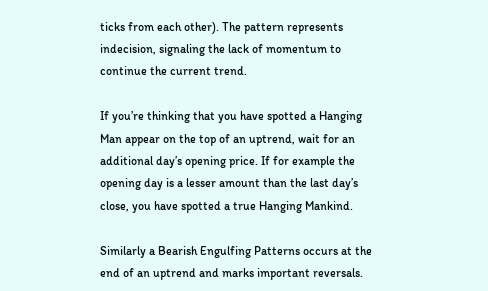ticks from each other). The pattern represents indecision, signaling the lack of momentum to continue the current trend.

If you’re thinking that you have spotted a Hanging Man appear on the top of an uptrend, wait for an additional day’s opening price. If for example the opening day is a lesser amount than the last day’s close, you have spotted a true Hanging Mankind.

Similarly a Bearish Engulfing Patterns occurs at the end of an uptrend and marks important reversals.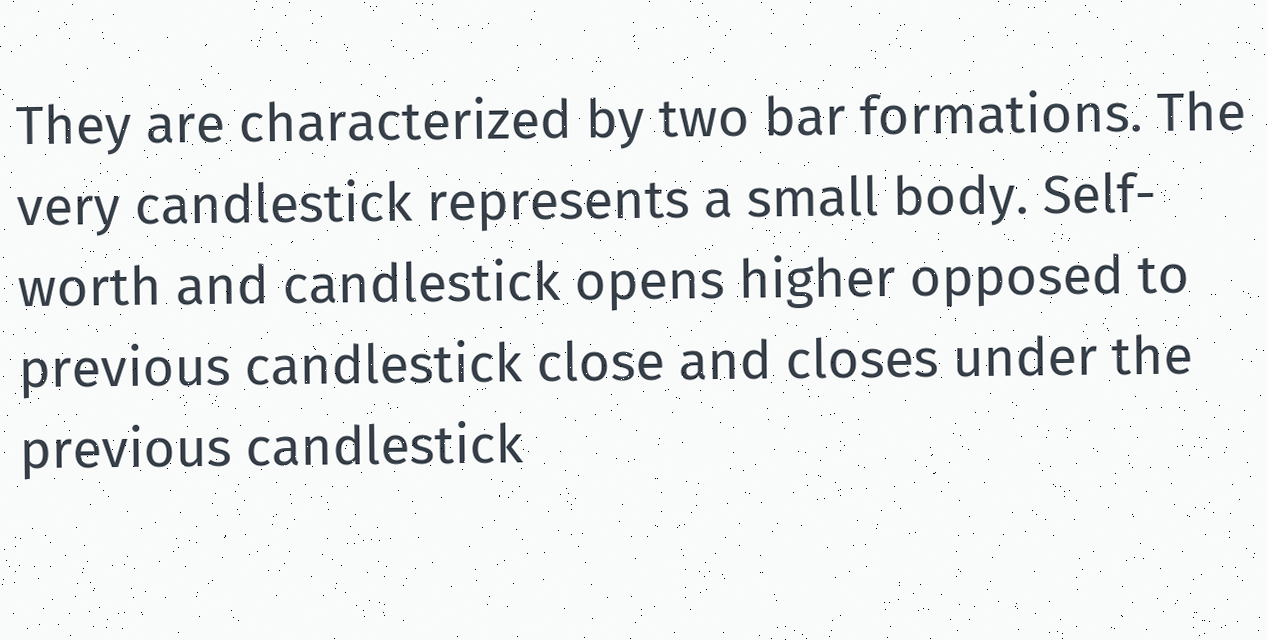They are characterized by two bar formations. The very candlestick represents a small body. Self-worth and candlestick opens higher opposed to previous candlestick close and closes under the previous candlestick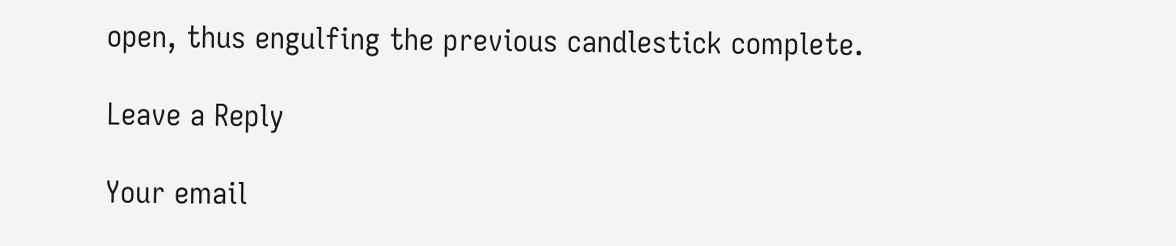open, thus engulfing the previous candlestick complete.

Leave a Reply

Your email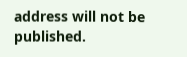address will not be published.